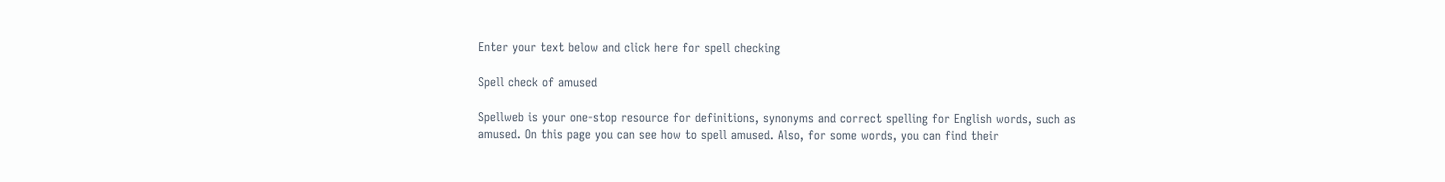Enter your text below and click here for spell checking

Spell check of amused

Spellweb is your one-stop resource for definitions, synonyms and correct spelling for English words, such as amused. On this page you can see how to spell amused. Also, for some words, you can find their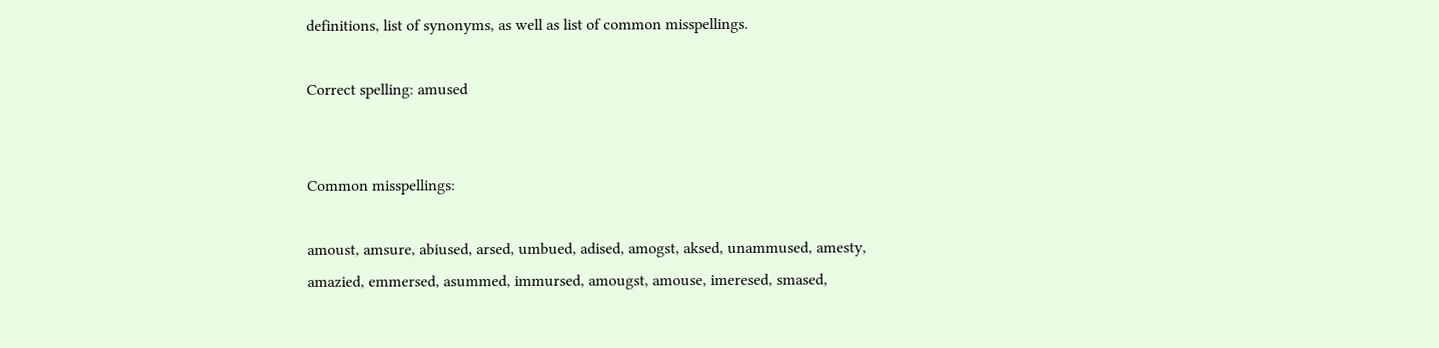definitions, list of synonyms, as well as list of common misspellings.

Correct spelling: amused


Common misspellings:

amoust, amsure, abiused, arsed, umbued, adised, amogst, aksed, unammused, amesty, amazied, emmersed, asummed, immursed, amougst, amouse, imeresed, smased,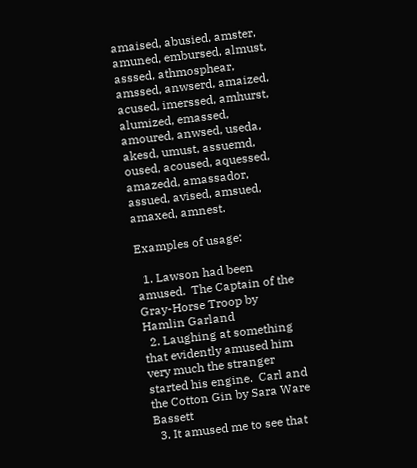amaised, abusied, amster, amuned, embursed, almust, asssed, athmosphear, amssed, anwserd, amaized, acused, imerssed, amhurst, alumized, emassed, amoured, anwsed, useda, akesd, umust, assuemd, oused, acoused, aquessed, amazedd, amassador, assued, avised, amsued, amaxed, amnest.

Examples of usage:

  1. Lawson had been amused.  The Captain of the Gray-Horse Troop by Hamlin Garland
  2. Laughing at something that evidently amused him very much the stranger started his engine.  Carl and the Cotton Gin by Sara Ware Bassett
  3. It amused me to see that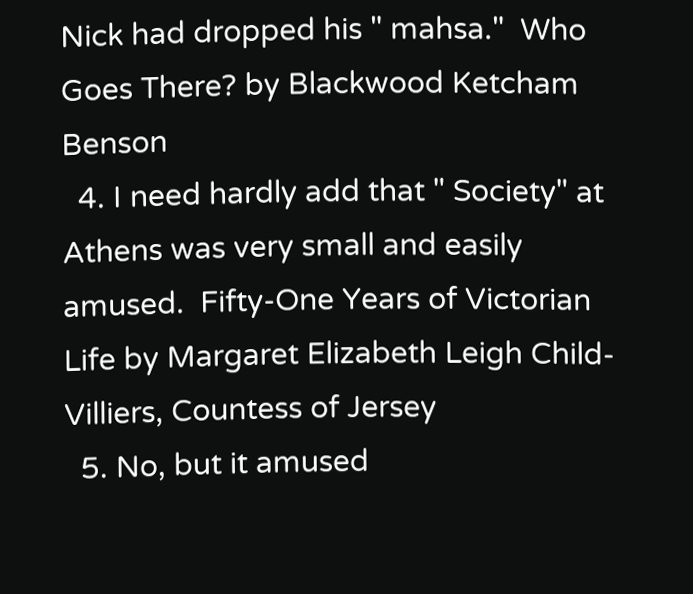Nick had dropped his " mahsa."  Who Goes There? by Blackwood Ketcham Benson
  4. I need hardly add that " Society" at Athens was very small and easily amused.  Fifty-One Years of Victorian Life by Margaret Elizabeth Leigh Child-Villiers, Countess of Jersey
  5. No, but it amused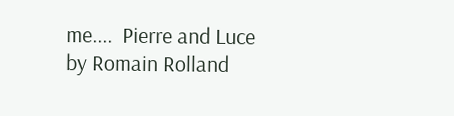me....  Pierre and Luce by Romain Rolland